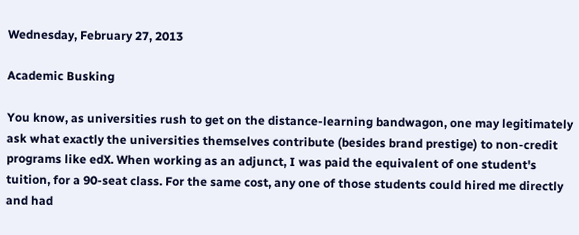Wednesday, February 27, 2013

Academic Busking

You know, as universities rush to get on the distance-learning bandwagon, one may legitimately ask what exactly the universities themselves contribute (besides brand prestige) to non-credit programs like edX. When working as an adjunct, I was paid the equivalent of one student's tuition, for a 90-seat class. For the same cost, any one of those students could hired me directly and had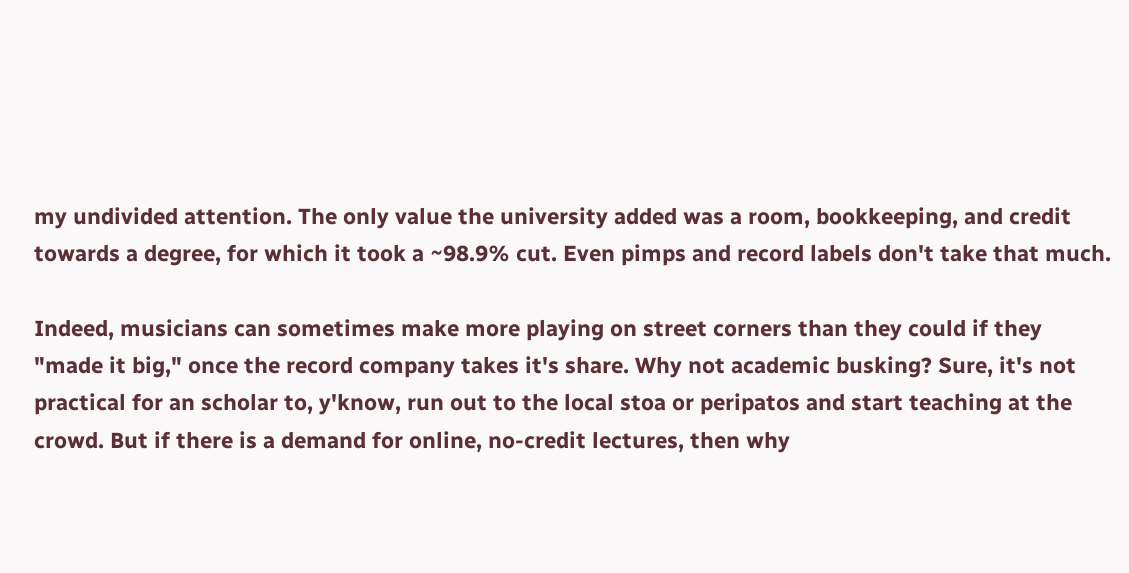my undivided attention. The only value the university added was a room, bookkeeping, and credit towards a degree, for which it took a ~98.9% cut. Even pimps and record labels don't take that much.

Indeed, musicians can sometimes make more playing on street corners than they could if they "made it big," once the record company takes it's share. Why not academic busking? Sure, it's not practical for an scholar to, y'know, run out to the local stoa or peripatos and start teaching at the crowd. But if there is a demand for online, no-credit lectures, then why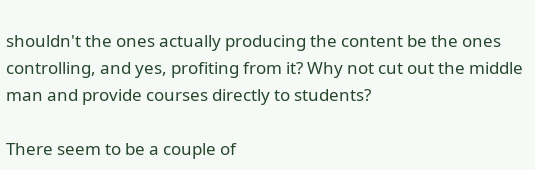shouldn't the ones actually producing the content be the ones controlling, and yes, profiting from it? Why not cut out the middle man and provide courses directly to students?

There seem to be a couple of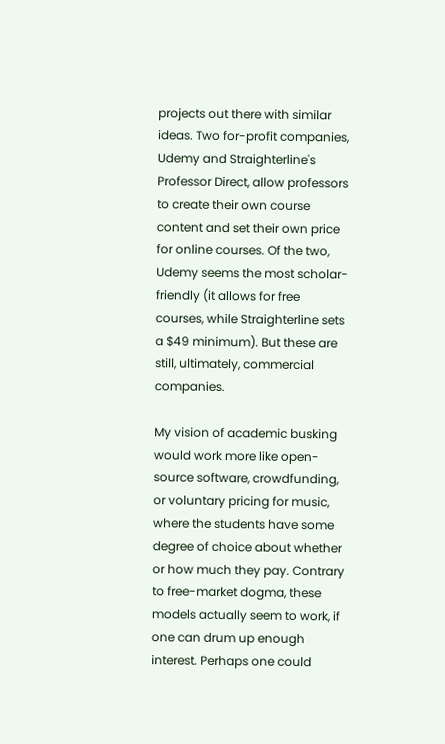projects out there with similar ideas. Two for-profit companies, Udemy and Straighterline's Professor Direct, allow professors to create their own course content and set their own price for online courses. Of the two, Udemy seems the most scholar-friendly (it allows for free courses, while Straighterline sets a $49 minimum). But these are still, ultimately, commercial companies.

My vision of academic busking would work more like open-source software, crowdfunding, or voluntary pricing for music, where the students have some degree of choice about whether or how much they pay. Contrary to free-market dogma, these models actually seem to work, if one can drum up enough interest. Perhaps one could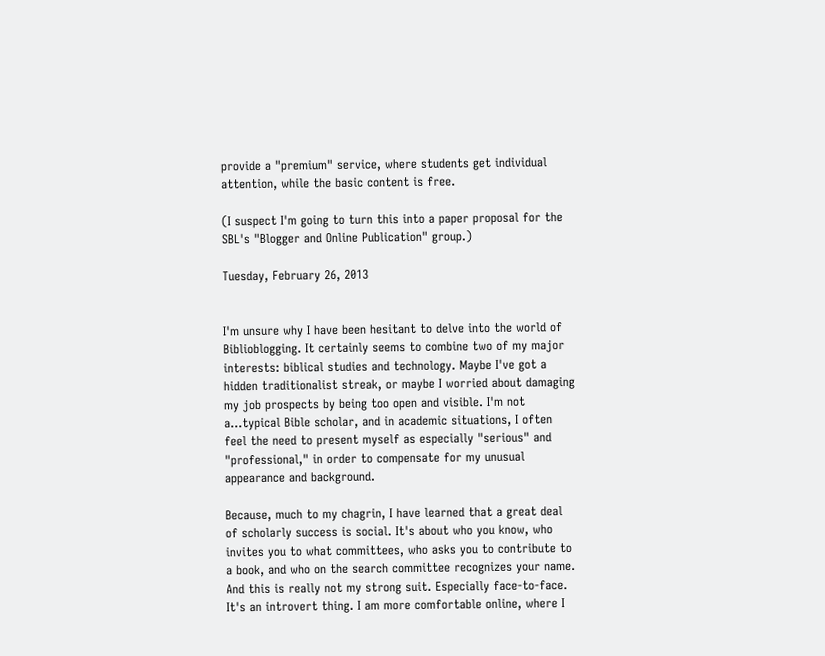provide a "premium" service, where students get individual attention, while the basic content is free.

(I suspect I'm going to turn this into a paper proposal for the SBL's "Blogger and Online Publication" group.)

Tuesday, February 26, 2013


I'm unsure why I have been hesitant to delve into the world of Biblioblogging. It certainly seems to combine two of my major interests: biblical studies and technology. Maybe I've got a hidden traditionalist streak, or maybe I worried about damaging my job prospects by being too open and visible. I'm not a...typical Bible scholar, and in academic situations, I often feel the need to present myself as especially "serious" and "professional," in order to compensate for my unusual appearance and background.

Because, much to my chagrin, I have learned that a great deal of scholarly success is social. It's about who you know, who invites you to what committees, who asks you to contribute to a book, and who on the search committee recognizes your name. And this is really not my strong suit. Especially face-to-face. It's an introvert thing. I am more comfortable online, where I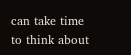can take time to think about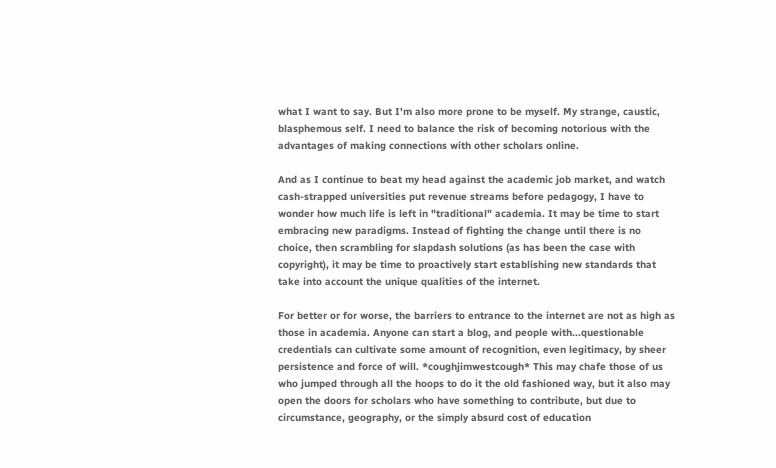what I want to say. But I'm also more prone to be myself. My strange, caustic, blasphemous self. I need to balance the risk of becoming notorious with the advantages of making connections with other scholars online.

And as I continue to beat my head against the academic job market, and watch cash-strapped universities put revenue streams before pedagogy, I have to wonder how much life is left in "traditional" academia. It may be time to start embracing new paradigms. Instead of fighting the change until there is no choice, then scrambling for slapdash solutions (as has been the case with copyright), it may be time to proactively start establishing new standards that take into account the unique qualities of the internet.

For better or for worse, the barriers to entrance to the internet are not as high as those in academia. Anyone can start a blog, and people with...questionable credentials can cultivate some amount of recognition, even legitimacy, by sheer persistence and force of will. *coughjimwestcough* This may chafe those of us who jumped through all the hoops to do it the old fashioned way, but it also may open the doors for scholars who have something to contribute, but due to circumstance, geography, or the simply absurd cost of education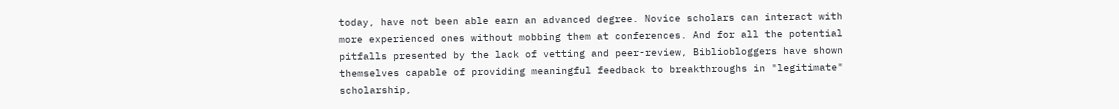today, have not been able earn an advanced degree. Novice scholars can interact with more experienced ones without mobbing them at conferences. And for all the potential pitfalls presented by the lack of vetting and peer-review, Bibliobloggers have shown themselves capable of providing meaningful feedback to breakthroughs in "legitimate" scholarship,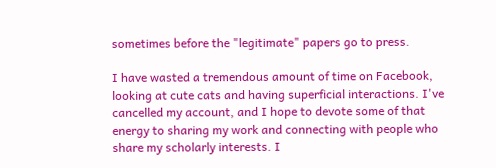sometimes before the "legitimate" papers go to press.

I have wasted a tremendous amount of time on Facebook, looking at cute cats and having superficial interactions. I've cancelled my account, and I hope to devote some of that energy to sharing my work and connecting with people who share my scholarly interests. I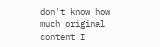don't know how much original content I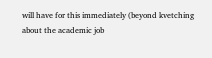will have for this immediately (beyond kvetching about the academic job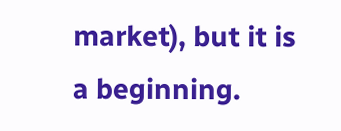market), but it is a beginning.